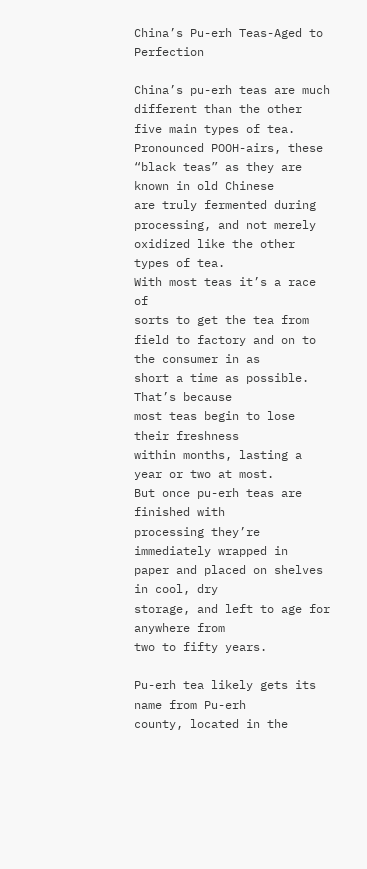China’s Pu-erh Teas-Aged to Perfection

China’s pu-erh teas are much different than the other five main types of tea.
Pronounced POOH-airs, these “black teas” as they are known in old Chinese
are truly fermented during processing, and not merely oxidized like the other
types of tea.
With most teas it’s a race of
sorts to get the tea from
field to factory and on to the consumer in as
short a time as possible.  That’s because
most teas begin to lose their freshness
within months, lasting a year or two at most.
But once pu-erh teas are finished with
processing they’re immediately wrapped in
paper and placed on shelves in cool, dry
storage, and left to age for anywhere from
two to fifty years.

Pu-erh tea likely gets its name from Pu-erh
county, located in the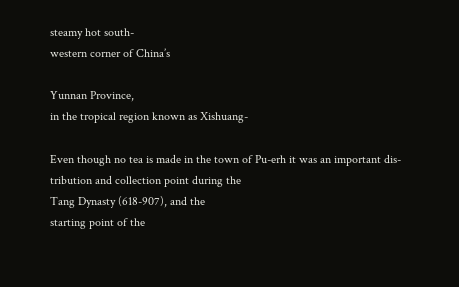steamy hot south-
western corner of China’s

Yunnan Province,
in the tropical region known as Xishuang-

Even though no tea is made in the town of Pu-erh it was an important dis-
tribution and collection point during the
Tang Dynasty (618-907), and the
starting point of the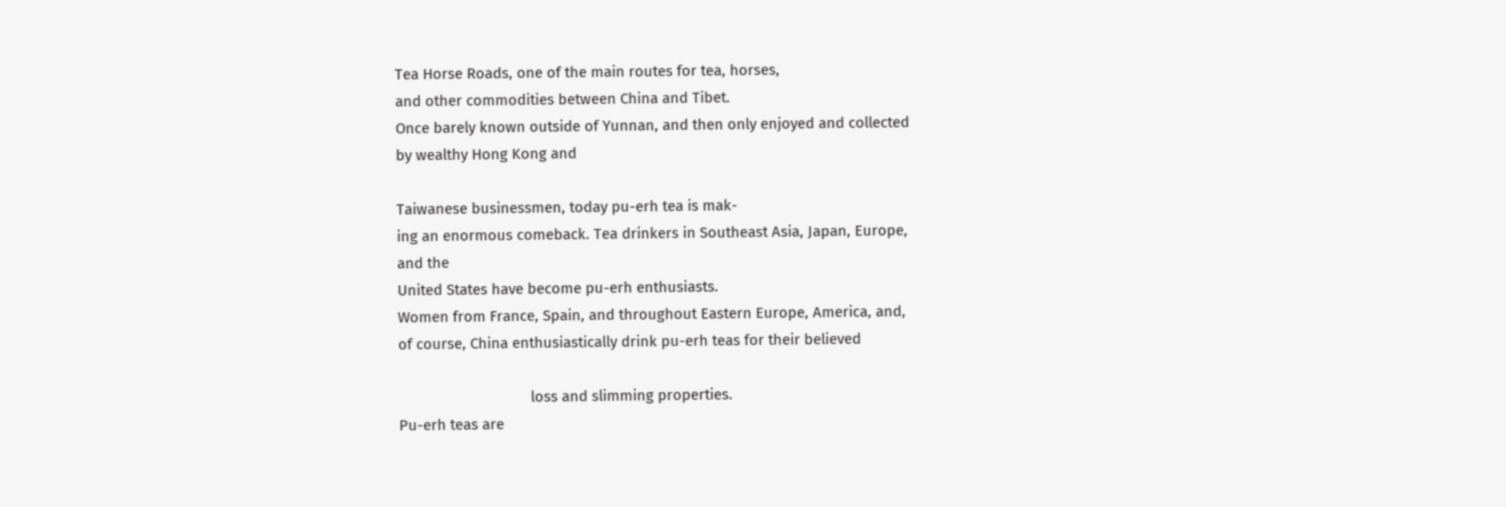Tea Horse Roads, one of the main routes for tea, horses,
and other commodities between China and Tibet.
Once barely known outside of Yunnan, and then only enjoyed and collected
by wealthy Hong Kong and

Taiwanese businessmen, today pu-erh tea is mak-
ing an enormous comeback. Tea drinkers in Southeast Asia, Japan, Europe,
and the
United States have become pu-erh enthusiasts.
Women from France, Spain, and throughout Eastern Europe, America, and,
of course, China enthusiastically drink pu-erh teas for their believed

                                 loss and slimming properties.
Pu-erh teas are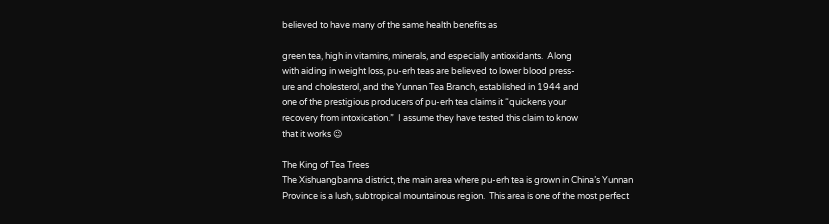believed to have many of the same health benefits as

green tea, high in vitamins, minerals, and especially antioxidants.  Along
with aiding in weight loss, pu-erh teas are believed to lower blood press-
ure and cholesterol, and the Yunnan Tea Branch, established in 1944 and
one of the prestigious producers of pu-erh tea claims it “quickens your
recovery from intoxication.”  I assume they have tested this claim to know
that it works 😉

The King of Tea Trees
The Xishuangbanna district, the main area where pu-erh tea is grown in China’s Yunnan
Province is a lush, subtropical mountainous region.  This area is one of the most perfect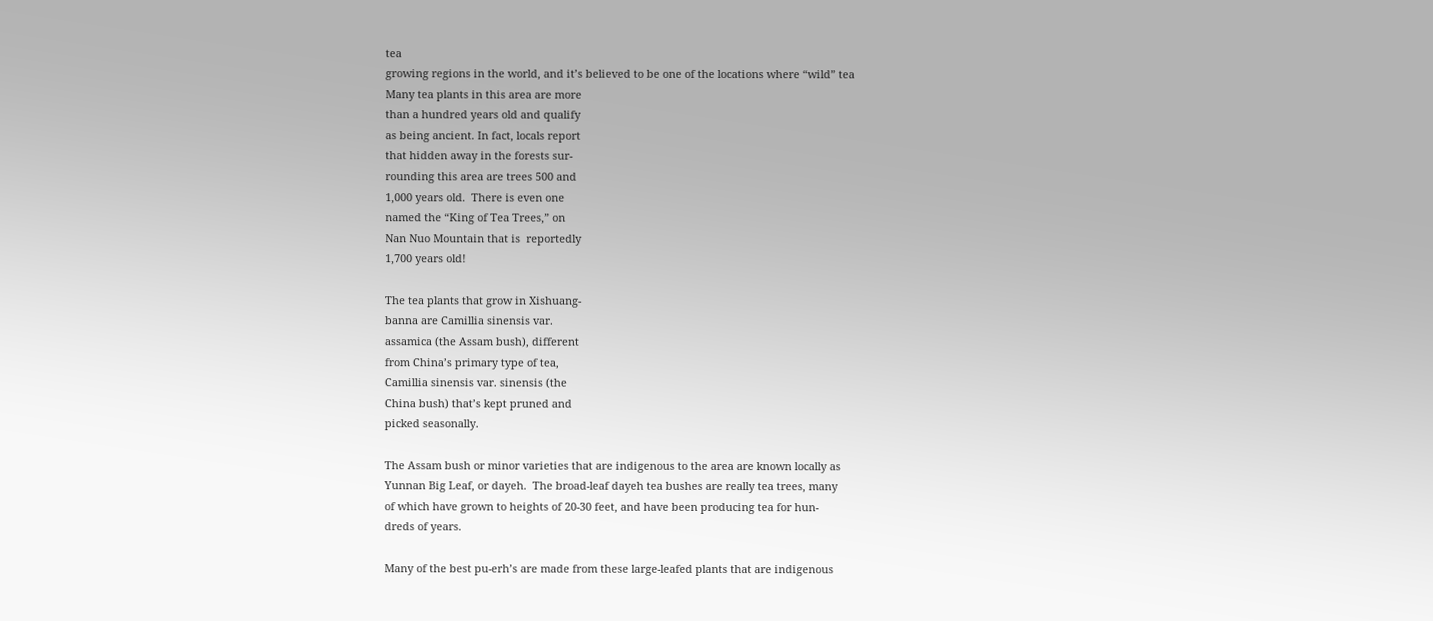tea
growing regions in the world, and it’s believed to be one of the locations where “wild” tea
Many tea plants in this area are more
than a hundred years old and qualify
as being ancient. In fact, locals report
that hidden away in the forests sur-
rounding this area are trees 500 and
1,000 years old.  There is even one
named the “King of Tea Trees,” on
Nan Nuo Mountain that is  reportedly
1,700 years old!

The tea plants that grow in Xishuang-
banna are Camillia sinensis var.
assamica (the Assam bush), different
from China’s primary type of tea,
Camillia sinensis var. sinensis (the
China bush) that’s kept pruned and
picked seasonally.

The Assam bush or minor varieties that are indigenous to the area are known locally as
Yunnan Big Leaf, or dayeh.  The broad-leaf dayeh tea bushes are really tea trees, many
of which have grown to heights of 20-30 feet, and have been producing tea for hun-
dreds of years.

Many of the best pu-erh’s are made from these large-leafed plants that are indigenous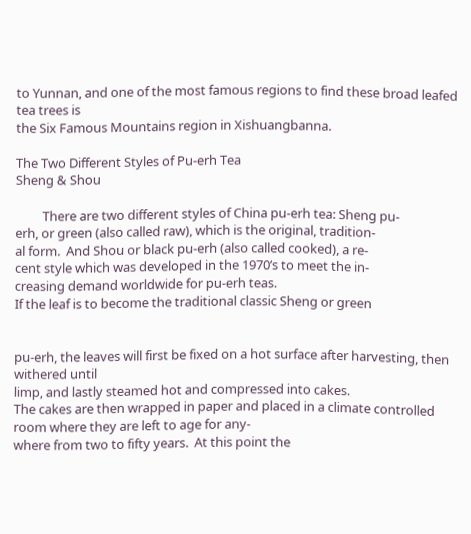to Yunnan, and one of the most famous regions to find these broad leafed tea trees is
the Six Famous Mountains region in Xishuangbanna.

The Two Different Styles of Pu-erh Tea
Sheng & Shou

         There are two different styles of China pu-erh tea: Sheng pu-
erh, or green (also called raw), which is the original, tradition-
al form.  And Shou or black pu-erh (also called cooked), a re-
cent style which was developed in the 1970’s to meet the in-
creasing demand worldwide for pu-erh teas.
If the leaf is to become the traditional classic Sheng or green


pu-erh, the leaves will first be fixed on a hot surface after harvesting, then withered until
limp, and lastly steamed hot and compressed into cakes.
The cakes are then wrapped in paper and placed in a climate controlled room where they are left to age for any-
where from two to fifty years.  At this point the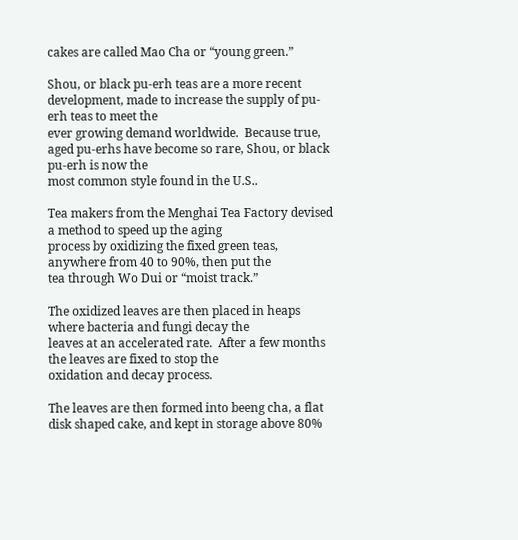cakes are called Mao Cha or “young green.”

Shou, or black pu-erh teas are a more recent development, made to increase the supply of pu-erh teas to meet the
ever growing demand worldwide.  Because true, aged pu-erhs have become so rare, Shou, or black pu-erh is now the
most common style found in the U.S..

Tea makers from the Menghai Tea Factory devised a method to speed up the aging
process by oxidizing the fixed green teas, anywhere from 40 to 90%, then put the
tea through Wo Dui or “moist track.”

The oxidized leaves are then placed in heaps where bacteria and fungi decay the
leaves at an accelerated rate.  After a few months the leaves are fixed to stop the
oxidation and decay process.

The leaves are then formed into beeng cha, a flat disk shaped cake, and kept in storage above 80%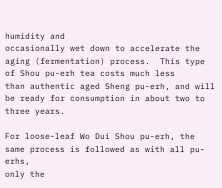humidity and
occasionally wet down to accelerate the aging (fermentation) process.  This type of Shou pu-erh tea costs much less
than authentic aged Sheng pu-erh, and will be ready for consumption in about two to three years.

For loose-leaf Wo Dui Shou pu-erh, the same process is followed as with all pu-erhs,
only the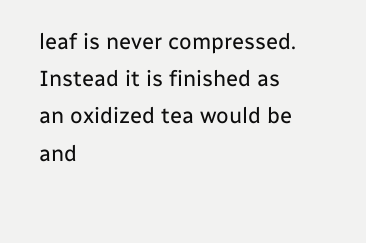leaf is never compressed.  Instead it is finished as an oxidized tea would be
and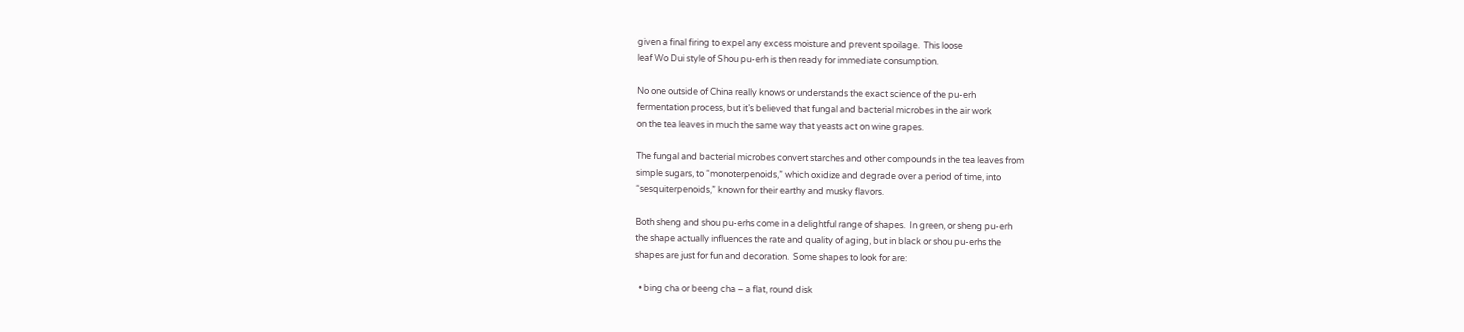given a final firing to expel any excess moisture and prevent spoilage.  This loose
leaf Wo Dui style of Shou pu-erh is then ready for immediate consumption.

No one outside of China really knows or understands the exact science of the pu-erh
fermentation process, but it’s believed that fungal and bacterial microbes in the air work
on the tea leaves in much the same way that yeasts act on wine grapes.

The fungal and bacterial microbes convert starches and other compounds in the tea leaves from
simple sugars, to “monoterpenoids,” which oxidize and degrade over a period of time, into
“sesquiterpenoids,” known for their earthy and musky flavors.

Both sheng and shou pu-erhs come in a delightful range of shapes.  In green, or sheng pu-erh
the shape actually influences the rate and quality of aging, but in black or shou pu-erhs the
shapes are just for fun and decoration.  Some shapes to look for are:

  • bing cha or beeng cha – a flat, round disk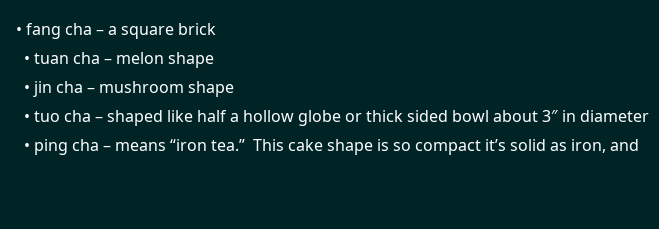• fang cha – a square brick
  • tuan cha – melon shape
  • jin cha – mushroom shape
  • tuo cha – shaped like half a hollow globe or thick sided bowl about 3″ in diameter
  • ping cha – means “iron tea.”  This cake shape is so compact it’s solid as iron, and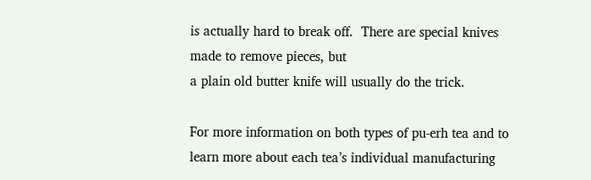is actually hard to break off.  There are special knives made to remove pieces, but
a plain old butter knife will usually do the trick.

For more information on both types of pu-erh tea and to learn more about each tea’s individual manufacturing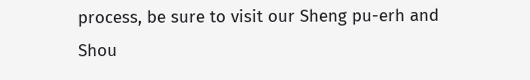process, be sure to visit our Sheng pu-erh and Shou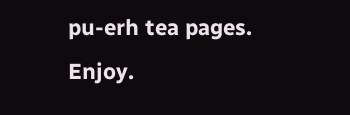pu-erh tea pages.  Enjoy.